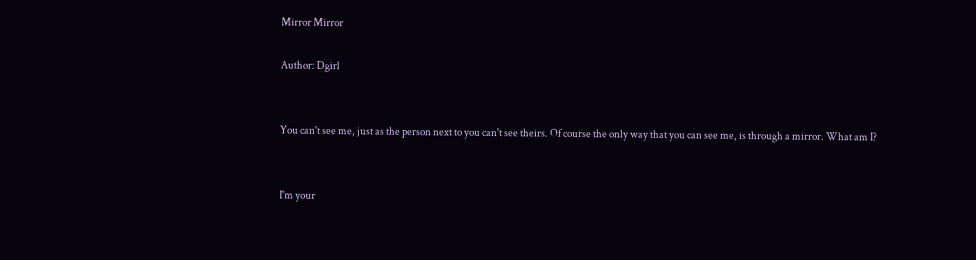Mirror Mirror

Author: Dgirl


You can't see me, just as the person next to you can't see theirs. Of course the only way that you can see me, is through a mirror. What am I?


I'm your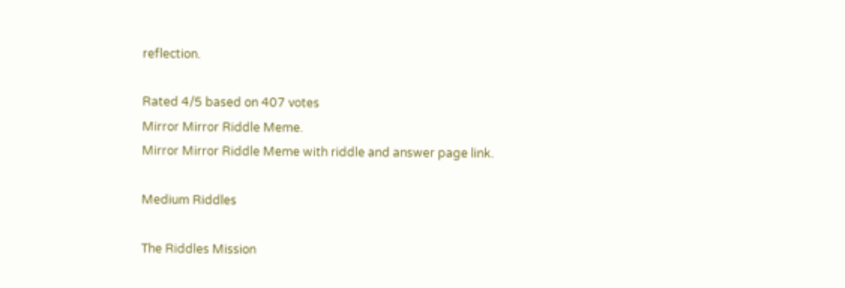reflection.

Rated 4/5 based on 407 votes
Mirror Mirror Riddle Meme.
Mirror Mirror Riddle Meme with riddle and answer page link.

Medium Riddles

The Riddles Mission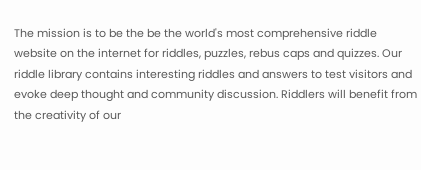The mission is to be the be the world's most comprehensive riddle website on the internet for riddles, puzzles, rebus caps and quizzes. Our riddle library contains interesting riddles and answers to test visitors and evoke deep thought and community discussion. Riddlers will benefit from the creativity of our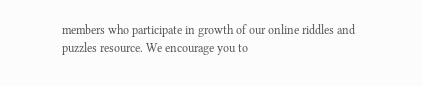members who participate in growth of our online riddles and puzzles resource. We encourage you to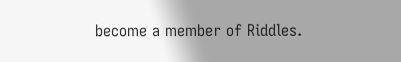become a member of Riddles.